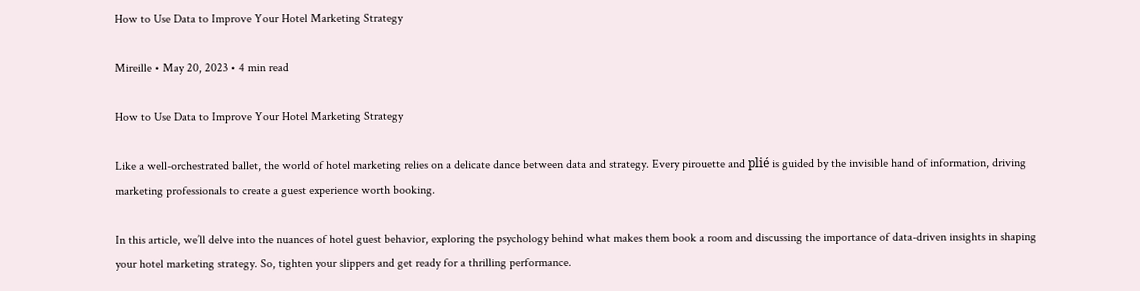How to Use Data to Improve Your Hotel Marketing Strategy

Mireille • May 20, 2023 • 4 min read

How to Use Data to Improve Your Hotel Marketing Strategy

Like a well-orchestrated ballet, the world of hotel marketing relies on a delicate dance between data and strategy. Every pirouette and plié is guided by the invisible hand of information, driving marketing professionals to create a guest experience worth booking.

In this article, we’ll delve into the nuances of hotel guest behavior, exploring the psychology behind what makes them book a room and discussing the importance of data-driven insights in shaping your hotel marketing strategy. So, tighten your slippers and get ready for a thrilling performance.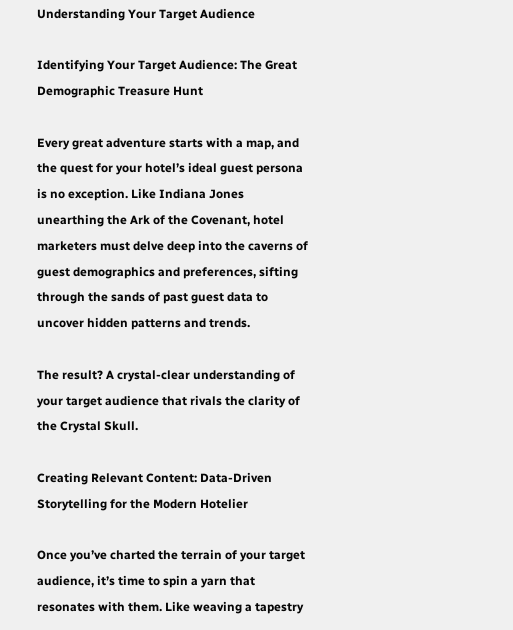Understanding Your Target Audience

Identifying Your Target Audience: The Great Demographic Treasure Hunt

Every great adventure starts with a map, and the quest for your hotel’s ideal guest persona is no exception. Like Indiana Jones unearthing the Ark of the Covenant, hotel marketers must delve deep into the caverns of guest demographics and preferences, sifting through the sands of past guest data to uncover hidden patterns and trends.

The result? A crystal-clear understanding of your target audience that rivals the clarity of the Crystal Skull.

Creating Relevant Content: Data-Driven Storytelling for the Modern Hotelier

Once you’ve charted the terrain of your target audience, it’s time to spin a yarn that resonates with them. Like weaving a tapestry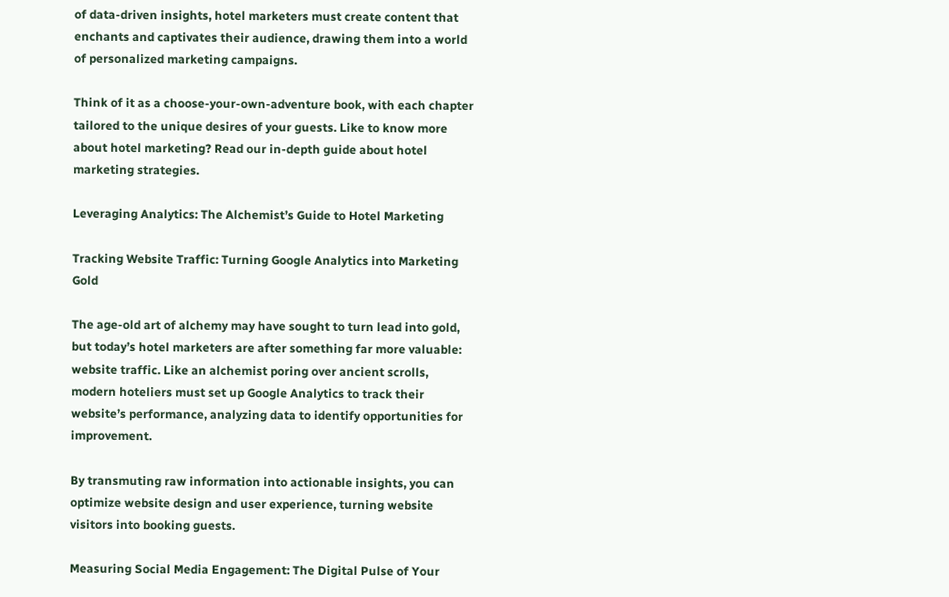of data-driven insights, hotel marketers must create content that enchants and captivates their audience, drawing them into a world of personalized marketing campaigns.

Think of it as a choose-your-own-adventure book, with each chapter tailored to the unique desires of your guests. Like to know more about hotel marketing? Read our in-depth guide about hotel marketing strategies.

Leveraging Analytics: The Alchemist’s Guide to Hotel Marketing

Tracking Website Traffic: Turning Google Analytics into Marketing Gold

The age-old art of alchemy may have sought to turn lead into gold, but today’s hotel marketers are after something far more valuable: website traffic. Like an alchemist poring over ancient scrolls, modern hoteliers must set up Google Analytics to track their website’s performance, analyzing data to identify opportunities for improvement.

By transmuting raw information into actionable insights, you can optimize website design and user experience, turning website visitors into booking guests.

Measuring Social Media Engagement: The Digital Pulse of Your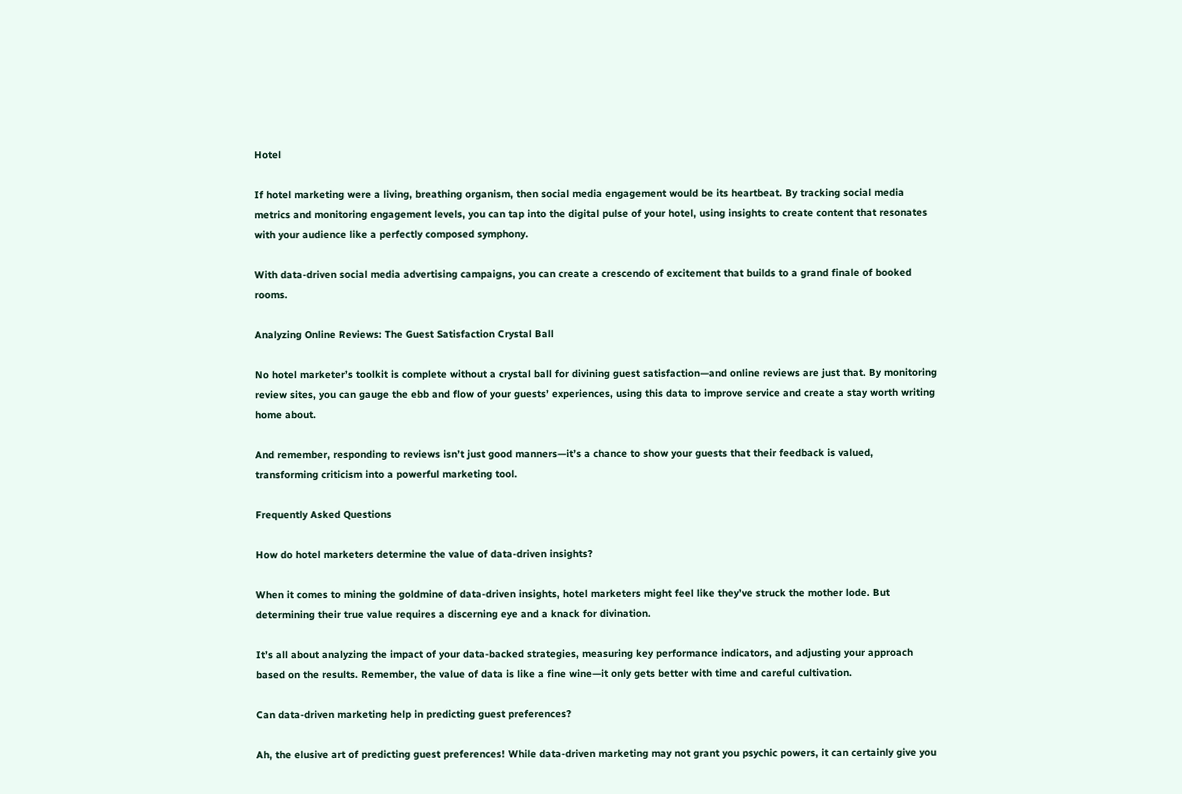Hotel

If hotel marketing were a living, breathing organism, then social media engagement would be its heartbeat. By tracking social media metrics and monitoring engagement levels, you can tap into the digital pulse of your hotel, using insights to create content that resonates with your audience like a perfectly composed symphony.

With data-driven social media advertising campaigns, you can create a crescendo of excitement that builds to a grand finale of booked rooms.

Analyzing Online Reviews: The Guest Satisfaction Crystal Ball

No hotel marketer’s toolkit is complete without a crystal ball for divining guest satisfaction—and online reviews are just that. By monitoring review sites, you can gauge the ebb and flow of your guests’ experiences, using this data to improve service and create a stay worth writing home about.

And remember, responding to reviews isn’t just good manners—it’s a chance to show your guests that their feedback is valued, transforming criticism into a powerful marketing tool.

Frequently Asked Questions

How do hotel marketers determine the value of data-driven insights?

When it comes to mining the goldmine of data-driven insights, hotel marketers might feel like they’ve struck the mother lode. But determining their true value requires a discerning eye and a knack for divination.

It’s all about analyzing the impact of your data-backed strategies, measuring key performance indicators, and adjusting your approach based on the results. Remember, the value of data is like a fine wine—it only gets better with time and careful cultivation.

Can data-driven marketing help in predicting guest preferences?

Ah, the elusive art of predicting guest preferences! While data-driven marketing may not grant you psychic powers, it can certainly give you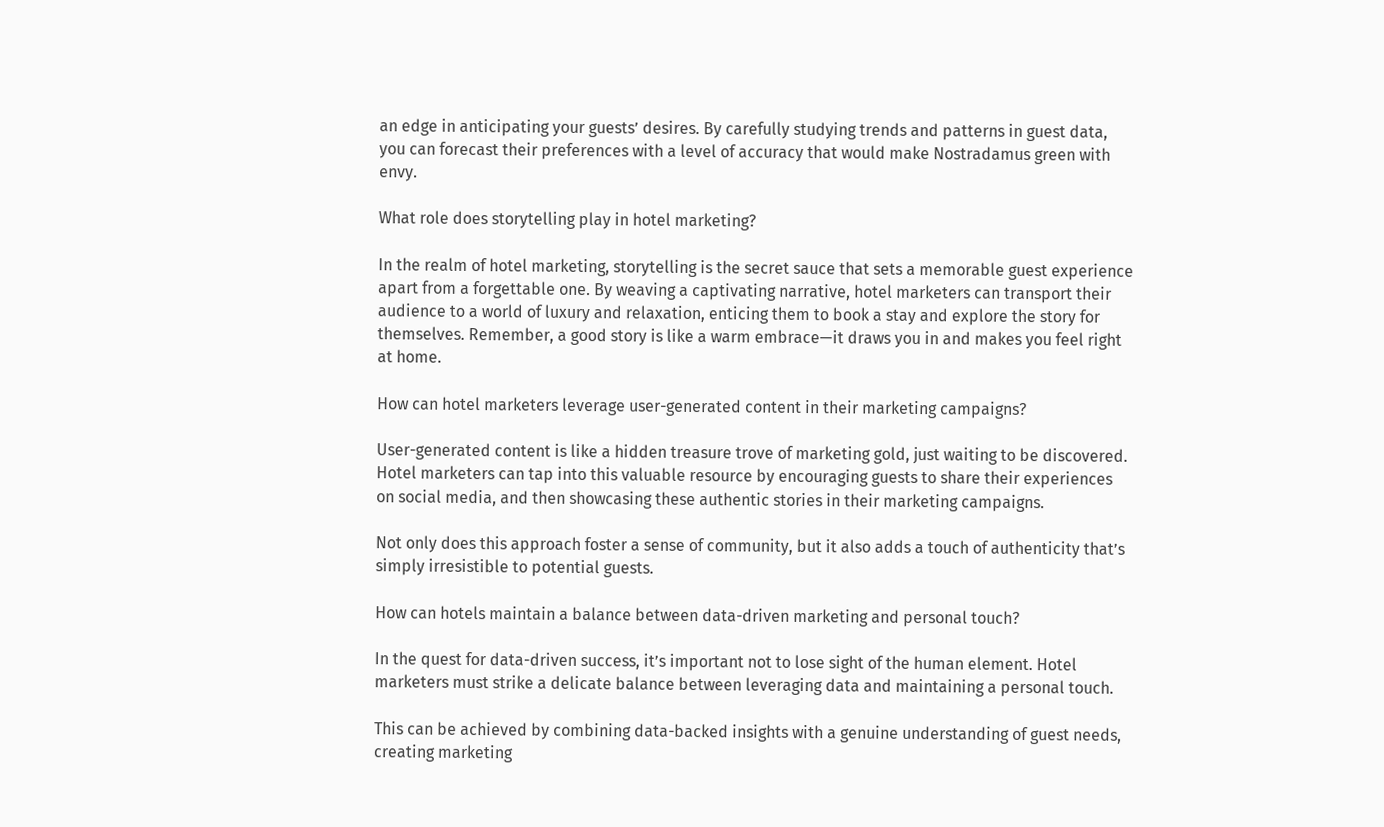an edge in anticipating your guests’ desires. By carefully studying trends and patterns in guest data, you can forecast their preferences with a level of accuracy that would make Nostradamus green with envy.

What role does storytelling play in hotel marketing?

In the realm of hotel marketing, storytelling is the secret sauce that sets a memorable guest experience apart from a forgettable one. By weaving a captivating narrative, hotel marketers can transport their audience to a world of luxury and relaxation, enticing them to book a stay and explore the story for themselves. Remember, a good story is like a warm embrace—it draws you in and makes you feel right at home.

How can hotel marketers leverage user-generated content in their marketing campaigns?

User-generated content is like a hidden treasure trove of marketing gold, just waiting to be discovered. Hotel marketers can tap into this valuable resource by encouraging guests to share their experiences on social media, and then showcasing these authentic stories in their marketing campaigns.

Not only does this approach foster a sense of community, but it also adds a touch of authenticity that’s simply irresistible to potential guests.

How can hotels maintain a balance between data-driven marketing and personal touch?

In the quest for data-driven success, it’s important not to lose sight of the human element. Hotel marketers must strike a delicate balance between leveraging data and maintaining a personal touch.

This can be achieved by combining data-backed insights with a genuine understanding of guest needs, creating marketing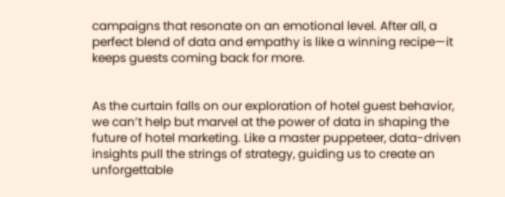campaigns that resonate on an emotional level. After all, a perfect blend of data and empathy is like a winning recipe—it keeps guests coming back for more.


As the curtain falls on our exploration of hotel guest behavior, we can’t help but marvel at the power of data in shaping the future of hotel marketing. Like a master puppeteer, data-driven insights pull the strings of strategy, guiding us to create an unforgettable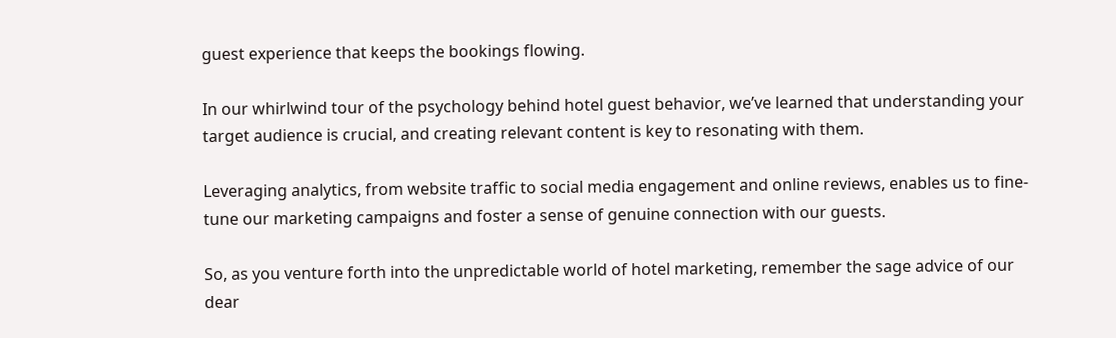guest experience that keeps the bookings flowing.

In our whirlwind tour of the psychology behind hotel guest behavior, we’ve learned that understanding your target audience is crucial, and creating relevant content is key to resonating with them.

Leveraging analytics, from website traffic to social media engagement and online reviews, enables us to fine-tune our marketing campaigns and foster a sense of genuine connection with our guests.

So, as you venture forth into the unpredictable world of hotel marketing, remember the sage advice of our dear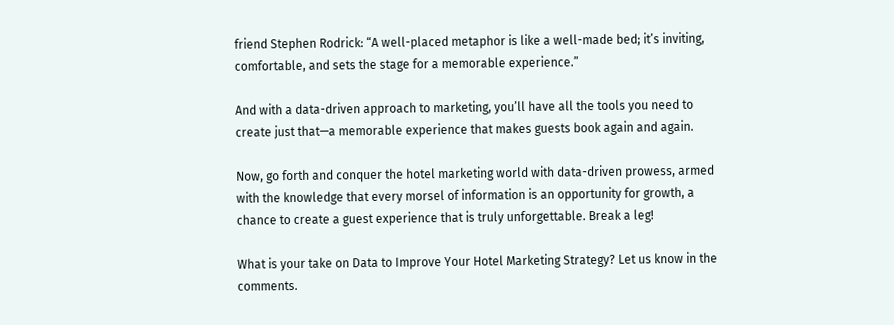friend Stephen Rodrick: “A well-placed metaphor is like a well-made bed; it’s inviting, comfortable, and sets the stage for a memorable experience.”

And with a data-driven approach to marketing, you’ll have all the tools you need to create just that—a memorable experience that makes guests book again and again.

Now, go forth and conquer the hotel marketing world with data-driven prowess, armed with the knowledge that every morsel of information is an opportunity for growth, a chance to create a guest experience that is truly unforgettable. Break a leg!

What is your take on Data to Improve Your Hotel Marketing Strategy? Let us know in the comments.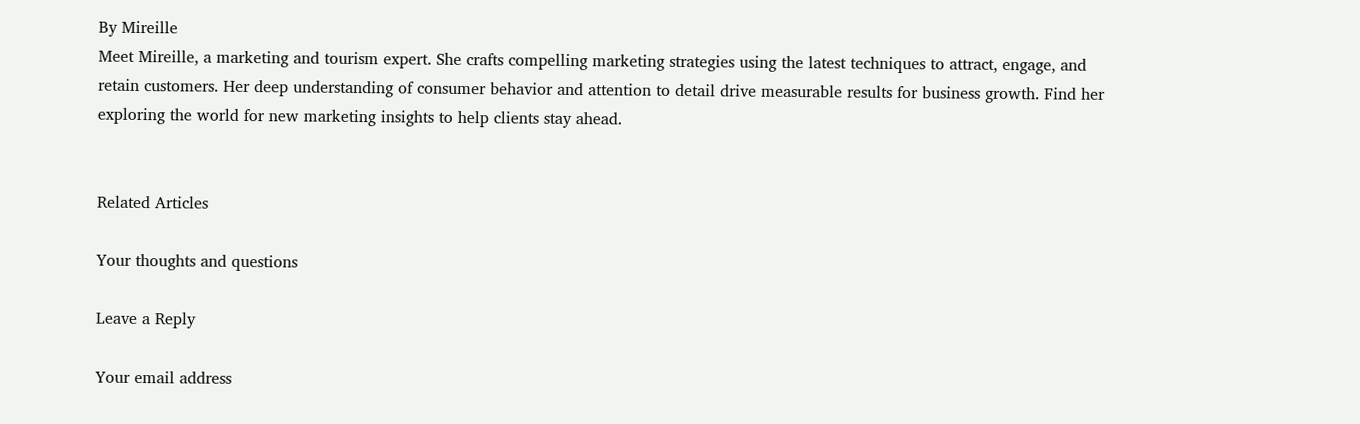By Mireille
Meet Mireille, a marketing and tourism expert. She crafts compelling marketing strategies using the latest techniques to attract, engage, and retain customers. Her deep understanding of consumer behavior and attention to detail drive measurable results for business growth. Find her exploring the world for new marketing insights to help clients stay ahead.


Related Articles

Your thoughts and questions

Leave a Reply

Your email address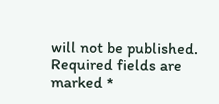will not be published. Required fields are marked *